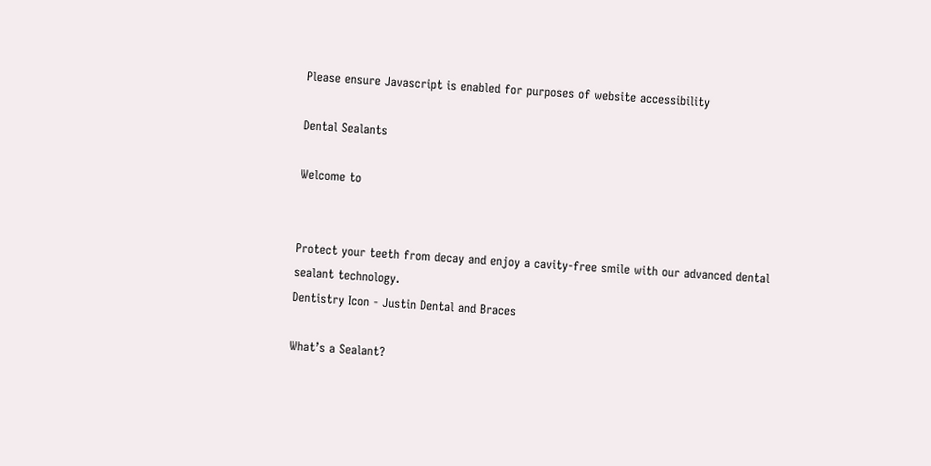Please ensure Javascript is enabled for purposes of website accessibility

Dental Sealants

Welcome to


Protect your teeth from decay and enjoy a cavity-free smile with our advanced dental sealant technology.
Dentistry Icon - Justin Dental and Braces

What’s a Sealant?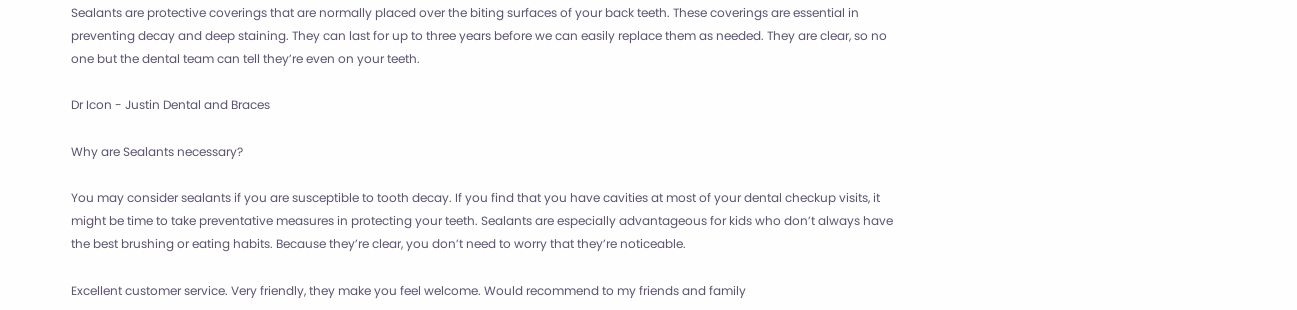Sealants are protective coverings that are normally placed over the biting surfaces of your back teeth. These coverings are essential in preventing decay and deep staining. They can last for up to three years before we can easily replace them as needed. They are clear, so no one but the dental team can tell they’re even on your teeth.

Dr Icon - Justin Dental and Braces

Why are Sealants necessary?

You may consider sealants if you are susceptible to tooth decay. If you find that you have cavities at most of your dental checkup visits, it might be time to take preventative measures in protecting your teeth. Sealants are especially advantageous for kids who don’t always have the best brushing or eating habits. Because they’re clear, you don’t need to worry that they’re noticeable.

Excellent customer service. Very friendly, they make you feel welcome. Would recommend to my friends and family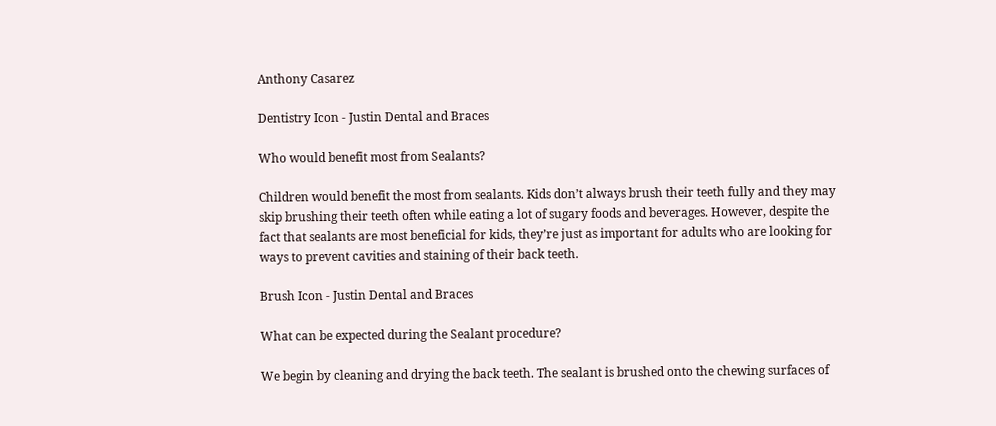Anthony Casarez

Dentistry Icon - Justin Dental and Braces

Who would benefit most from Sealants?

Children would benefit the most from sealants. Kids don’t always brush their teeth fully and they may skip brushing their teeth often while eating a lot of sugary foods and beverages. However, despite the fact that sealants are most beneficial for kids, they’re just as important for adults who are looking for ways to prevent cavities and staining of their back teeth.

Brush Icon - Justin Dental and Braces

What can be expected during the Sealant procedure?

We begin by cleaning and drying the back teeth. The sealant is brushed onto the chewing surfaces of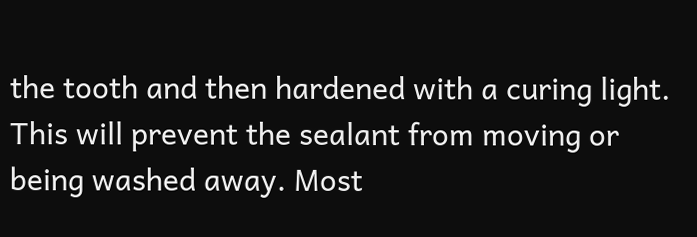the tooth and then hardened with a curing light. This will prevent the sealant from moving or being washed away. Most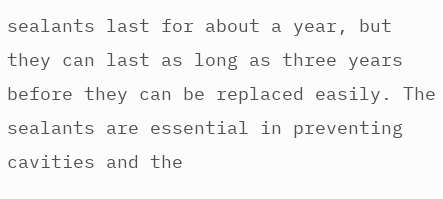sealants last for about a year, but they can last as long as three years before they can be replaced easily. The sealants are essential in preventing cavities and the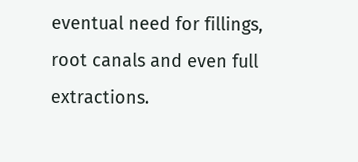eventual need for fillings, root canals and even full extractions.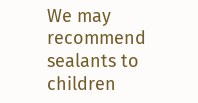We may recommend sealants to children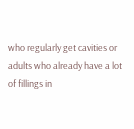who regularly get cavities or adults who already have a lot of fillings in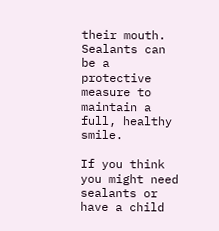their mouth. Sealants can be a protective measure to maintain a full, healthy smile.

If you think you might need sealants or have a child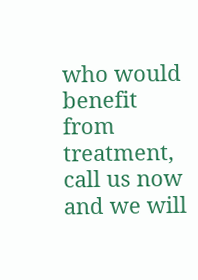who would benefit from treatment, call us now and we will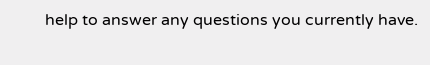help to answer any questions you currently have.